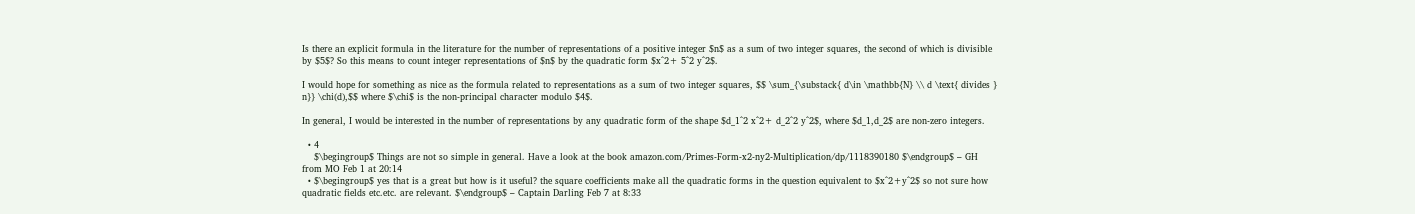Is there an explicit formula in the literature for the number of representations of a positive integer $n$ as a sum of two integer squares, the second of which is divisible by $5$? So this means to count integer representations of $n$ by the quadratic form $x^2+ 5^2 y^2$.

I would hope for something as nice as the formula related to representations as a sum of two integer squares, $$ \sum_{\substack{ d\in \mathbb{N} \\ d \text{ divides } n}} \chi(d),$$ where $\chi$ is the non-principal character modulo $4$.

In general, I would be interested in the number of representations by any quadratic form of the shape $d_1^2 x^2+ d_2^2 y^2$, where $d_1,d_2$ are non-zero integers.

  • 4
    $\begingroup$ Things are not so simple in general. Have a look at the book amazon.com/Primes-Form-x2-ny2-Multiplication/dp/1118390180 $\endgroup$ – GH from MO Feb 1 at 20:14
  • $\begingroup$ yes that is a great but how is it useful? the square coefficients make all the quadratic forms in the question equivalent to $x^2+y^2$ so not sure how quadratic fields etc.etc. are relevant. $\endgroup$ – Captain Darling Feb 7 at 8:33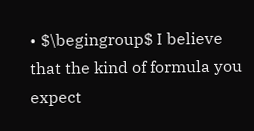• $\begingroup$ I believe that the kind of formula you expect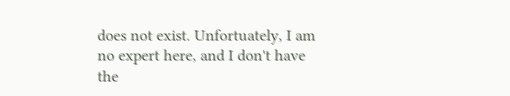does not exist. Unfortuately, I am no expert here, and I don't have the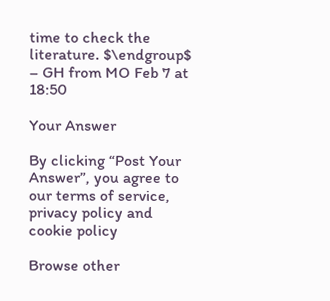time to check the literature. $\endgroup$ – GH from MO Feb 7 at 18:50

Your Answer

By clicking “Post Your Answer”, you agree to our terms of service, privacy policy and cookie policy

Browse other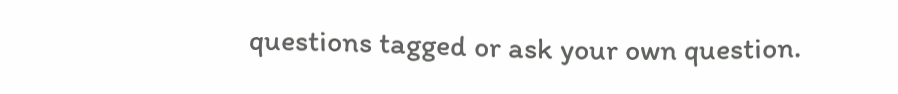questions tagged or ask your own question.